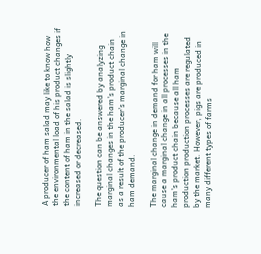A producer of ham salad may like to know how the environmental load of his product changes if the content of ham in the salad is slightly increased or decreased.

The question can be answered by analyzing marginal changes in the ham's product chain as a result of the producer's marginal change in ham demand.

The marginal change in demand for ham will cause a marginal change in all processes in the ham's product chain because all ham production production processes are regulated by the market. However, pigs are produced in many different types of farms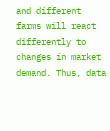and different farms will react differently to changes in market demand. Thus, data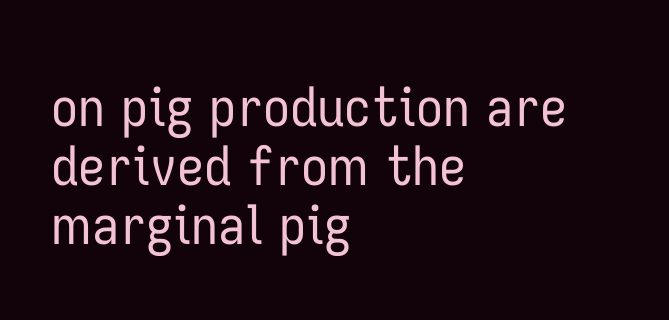on pig production are derived from the marginal pig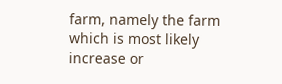farm, namely the farm which is most likely increase or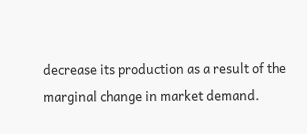decrease its production as a result of the marginal change in market demand.